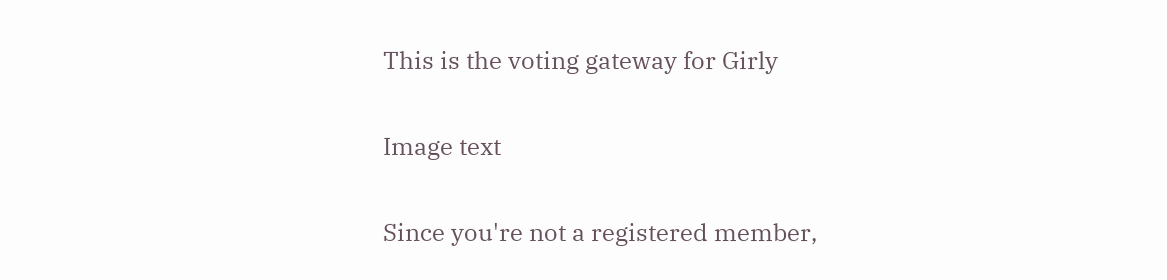This is the voting gateway for Girly

Image text

Since you're not a registered member,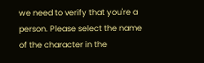we need to verify that you're a person. Please select the name of the character in the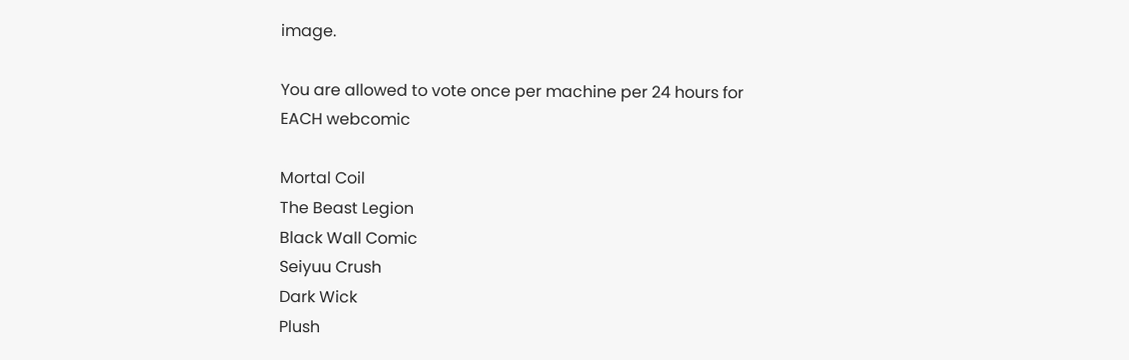image.

You are allowed to vote once per machine per 24 hours for EACH webcomic

Mortal Coil
The Beast Legion
Black Wall Comic
Seiyuu Crush
Dark Wick
Plush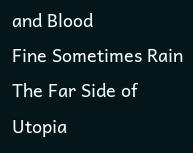and Blood
Fine Sometimes Rain
The Far Side of Utopia